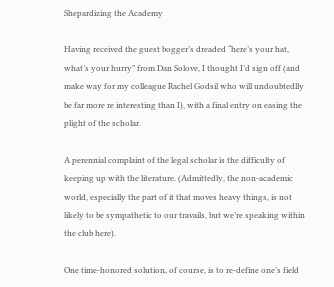Shepardizing the Academy

Having received the guest bogger’s dreaded “here’s your hat, what’s your hurry” from Dan Solove, I thought I’d sign off (and make way for my colleague Rachel Godsil who will undoubtedlly be far more re interesting than I), with a final entry on easing the plight of the scholar.

A perennial complaint of the legal scholar is the difficulty of keeping up with the literature. (Admittedly, the non-academic world, especially the part of it that moves heavy things, is not likely to be sympathetic to our travails, but we’re speaking within the club here).

One time-honored solution, of course, is to re-define one’s field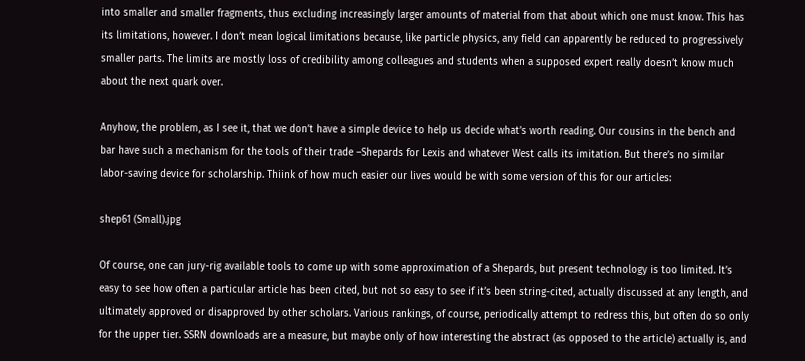into smaller and smaller fragments, thus excluding increasingly larger amounts of material from that about which one must know. This has its limitations, however. I don’t mean logical limitations because, like particle physics, any field can apparently be reduced to progressively smaller parts. The limits are mostly loss of credibility among colleagues and students when a supposed expert really doesn’t know much about the next quark over.

Anyhow, the problem, as I see it, that we don’t have a simple device to help us decide what’s worth reading. Our cousins in the bench and bar have such a mechanism for the tools of their trade –Shepards for Lexis and whatever West calls its imitation. But there’s no similar labor-saving device for scholarship. Thiink of how much easier our lives would be with some version of this for our articles:

shep61 (Small).jpg

Of course, one can jury-rig available tools to come up with some approximation of a Shepards, but present technology is too limited. It’s easy to see how often a particular article has been cited, but not so easy to see if it’s been string-cited, actually discussed at any length, and ultimately approved or disapproved by other scholars. Various rankings, of course, periodically attempt to redress this, but often do so only for the upper tier. SSRN downloads are a measure, but maybe only of how interesting the abstract (as opposed to the article) actually is, and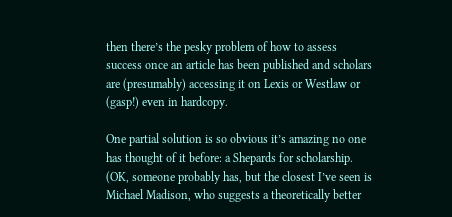then there’s the pesky problem of how to assess success once an article has been published and scholars are (presumably) accessing it on Lexis or Westlaw or (gasp!) even in hardcopy.

One partial solution is so obvious it’s amazing no one has thought of it before: a Shepards for scholarship. (OK, someone probably has, but the closest I’ve seen is Michael Madison, who suggests a theoretically better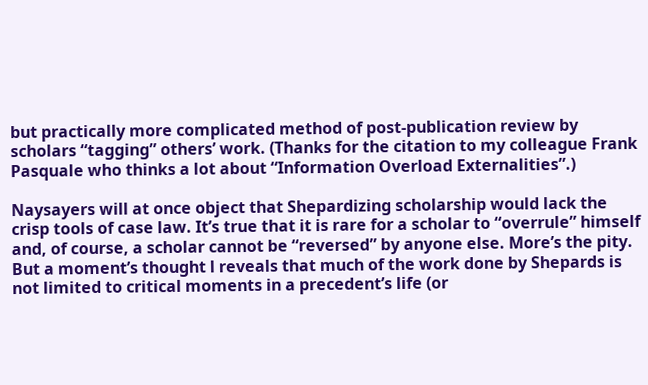but practically more complicated method of post-publication review by scholars “tagging” others’ work. (Thanks for the citation to my colleague Frank Pasquale who thinks a lot about “Information Overload Externalities”.)

Naysayers will at once object that Shepardizing scholarship would lack the crisp tools of case law. It’s true that it is rare for a scholar to “overrule” himself and, of course, a scholar cannot be “reversed” by anyone else. More’s the pity. But a moment’s thought l reveals that much of the work done by Shepards is not limited to critical moments in a precedent’s life (or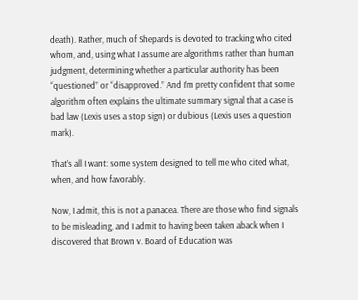death). Rather, much of Shepards is devoted to tracking who cited whom, and, using what I assume are algorithms rather than human judgment, determining whether a particular authority has been “questioned” or “disapproved.” And I’m pretty confident that some algorithm often explains the ultimate summary signal that a case is bad law (Lexis uses a stop sign) or dubious (Lexis uses a question mark).

That’s all I want: some system designed to tell me who cited what, when, and how favorably.

Now, I admit, this is not a panacea. There are those who find signals to be misleading, and I admit to having been taken aback when I discovered that Brown v. Board of Education was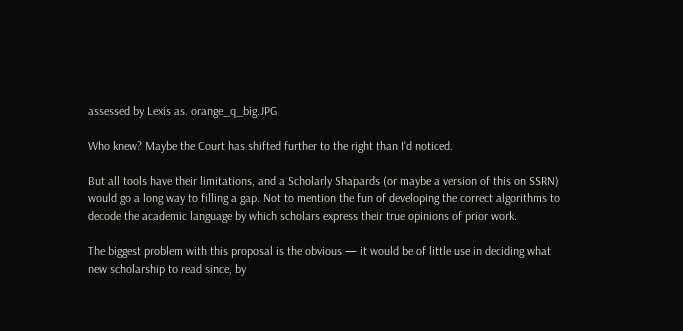assessed by Lexis as. orange_q_big.JPG

Who knew? Maybe the Court has shifted further to the right than I’d noticed.

But all tools have their limitations, and a Scholarly Shapards (or maybe a version of this on SSRN) would go a long way to filling a gap. Not to mention the fun of developing the correct algorithms to decode the academic language by which scholars express their true opinions of prior work.

The biggest problem with this proposal is the obvious — it would be of little use in deciding what new scholarship to read since, by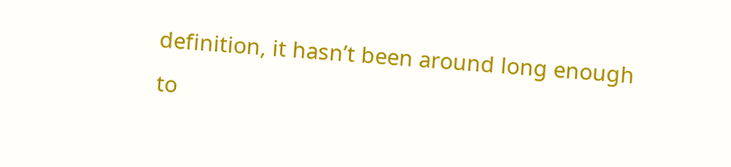definition, it hasn’t been around long enough to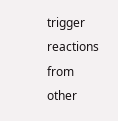trigger reactions from other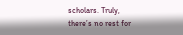scholars. Truly, there’s no rest for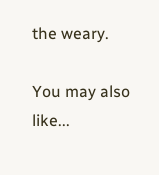the weary.

You may also like...